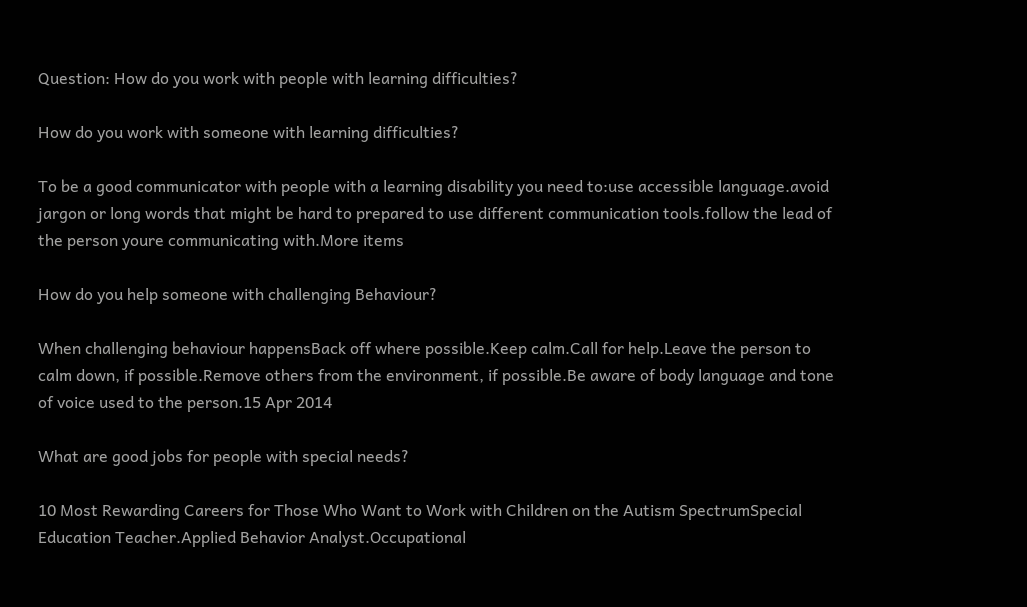Question: How do you work with people with learning difficulties?

How do you work with someone with learning difficulties?

To be a good communicator with people with a learning disability you need to:use accessible language.avoid jargon or long words that might be hard to prepared to use different communication tools.follow the lead of the person youre communicating with.More items

How do you help someone with challenging Behaviour?

When challenging behaviour happensBack off where possible.Keep calm.Call for help.Leave the person to calm down, if possible.Remove others from the environment, if possible.Be aware of body language and tone of voice used to the person.15 Apr 2014

What are good jobs for people with special needs?

10 Most Rewarding Careers for Those Who Want to Work with Children on the Autism SpectrumSpecial Education Teacher.Applied Behavior Analyst.Occupational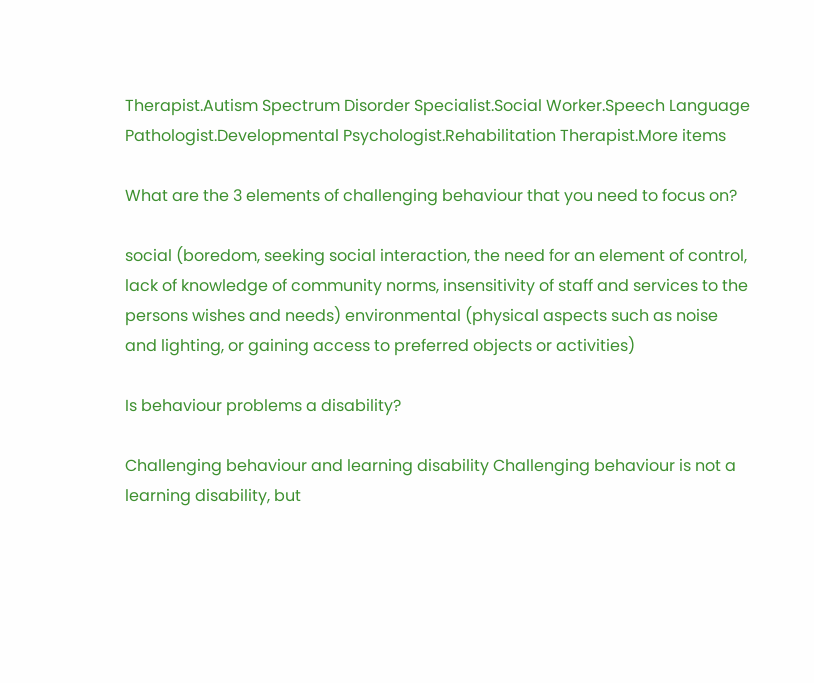Therapist.Autism Spectrum Disorder Specialist.Social Worker.Speech Language Pathologist.Developmental Psychologist.Rehabilitation Therapist.More items

What are the 3 elements of challenging behaviour that you need to focus on?

social (boredom, seeking social interaction, the need for an element of control, lack of knowledge of community norms, insensitivity of staff and services to the persons wishes and needs) environmental (physical aspects such as noise and lighting, or gaining access to preferred objects or activities)

Is behaviour problems a disability?

Challenging behaviour and learning disability Challenging behaviour is not a learning disability, but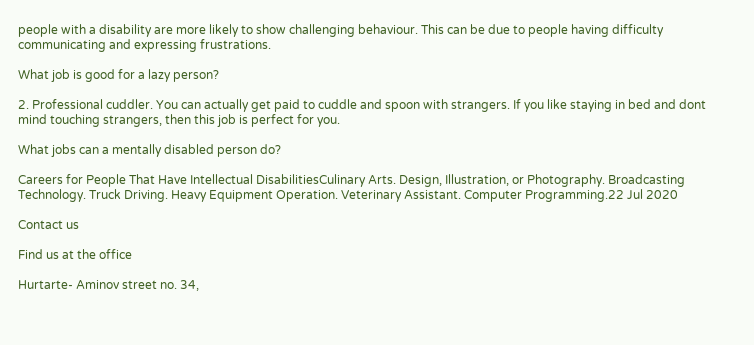people with a disability are more likely to show challenging behaviour. This can be due to people having difficulty communicating and expressing frustrations.

What job is good for a lazy person?

2. Professional cuddler. You can actually get paid to cuddle and spoon with strangers. If you like staying in bed and dont mind touching strangers, then this job is perfect for you.

What jobs can a mentally disabled person do?

Careers for People That Have Intellectual DisabilitiesCulinary Arts. Design, Illustration, or Photography. Broadcasting Technology. Truck Driving. Heavy Equipment Operation. Veterinary Assistant. Computer Programming.22 Jul 2020

Contact us

Find us at the office

Hurtarte- Aminov street no. 34,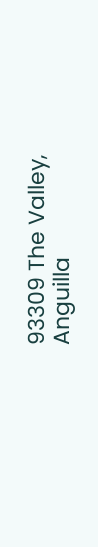93309 The Valley, Anguilla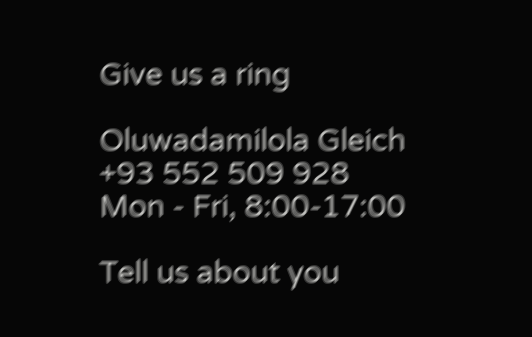Give us a ring

Oluwadamilola Gleich
+93 552 509 928
Mon - Fri, 8:00-17:00

Tell us about you